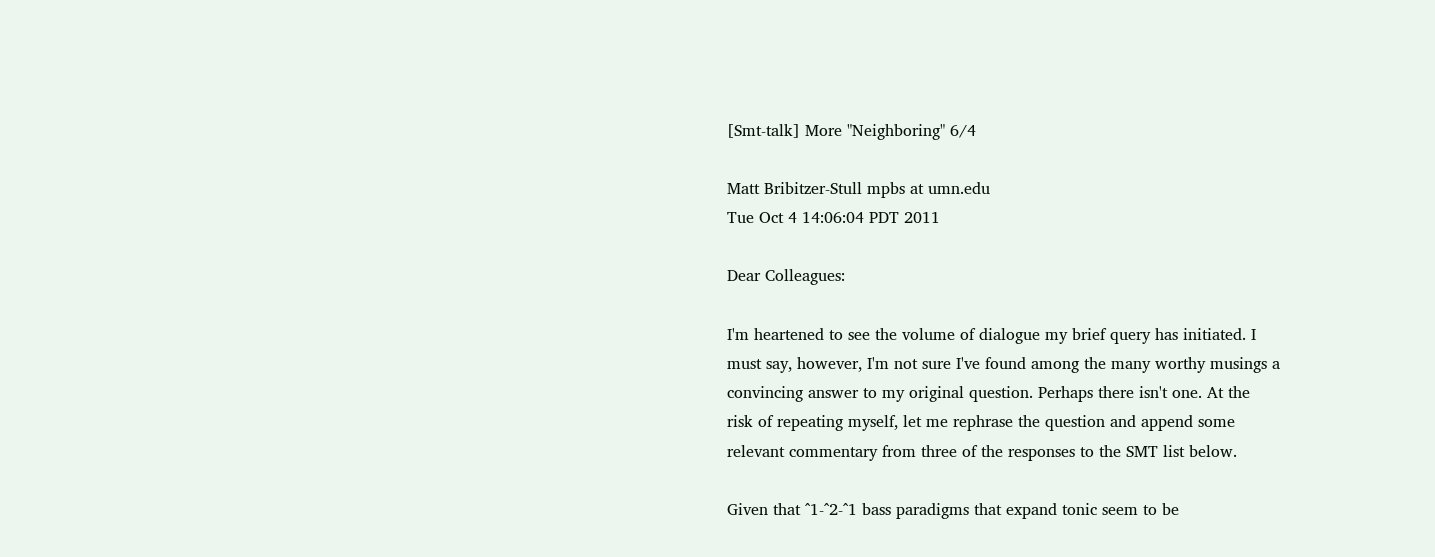[Smt-talk] More "Neighboring" 6/4

Matt Bribitzer-Stull mpbs at umn.edu
Tue Oct 4 14:06:04 PDT 2011

Dear Colleagues:

I'm heartened to see the volume of dialogue my brief query has initiated. I
must say, however, I'm not sure I've found among the many worthy musings a
convincing answer to my original question. Perhaps there isn't one. At the
risk of repeating myself, let me rephrase the question and append some
relevant commentary from three of the responses to the SMT list below.

Given that ^1-^2-^1 bass paradigms that expand tonic seem to be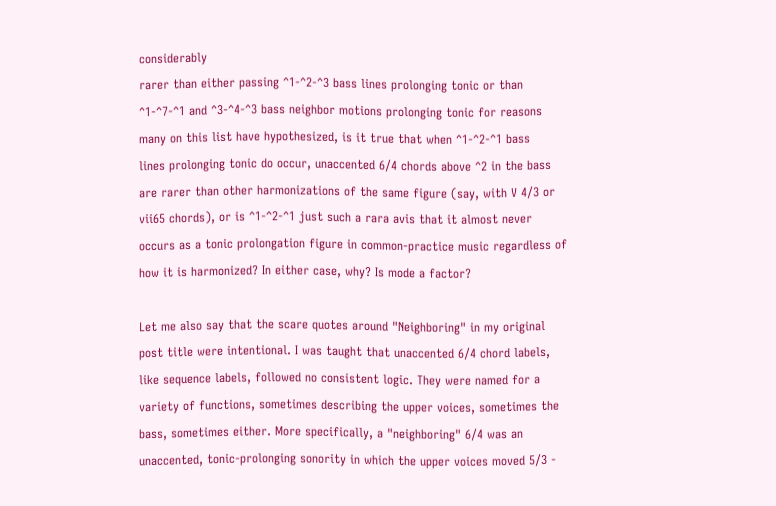considerably
rarer than either passing ^1-^2-^3 bass lines prolonging tonic or than
^1-^7-^1 and ^3-^4-^3 bass neighbor motions prolonging tonic for reasons
many on this list have hypothesized, is it true that when ^1-^2-^1 bass
lines prolonging tonic do occur, unaccented 6/4 chords above ^2 in the bass
are rarer than other harmonizations of the same figure (say, with V 4/3 or
vii65 chords), or is ^1-^2-^1 just such a rara avis that it almost never
occurs as a tonic prolongation figure in common-practice music regardless of
how it is harmonized? In either case, why? Is mode a factor?

Let me also say that the scare quotes around "Neighboring" in my original
post title were intentional. I was taught that unaccented 6/4 chord labels,
like sequence labels, followed no consistent logic. They were named for a
variety of functions, sometimes describing the upper voices, sometimes the
bass, sometimes either. More specifically, a "neighboring" 6/4 was an
unaccented, tonic-prolonging sonority in which the upper voices moved 5/3 -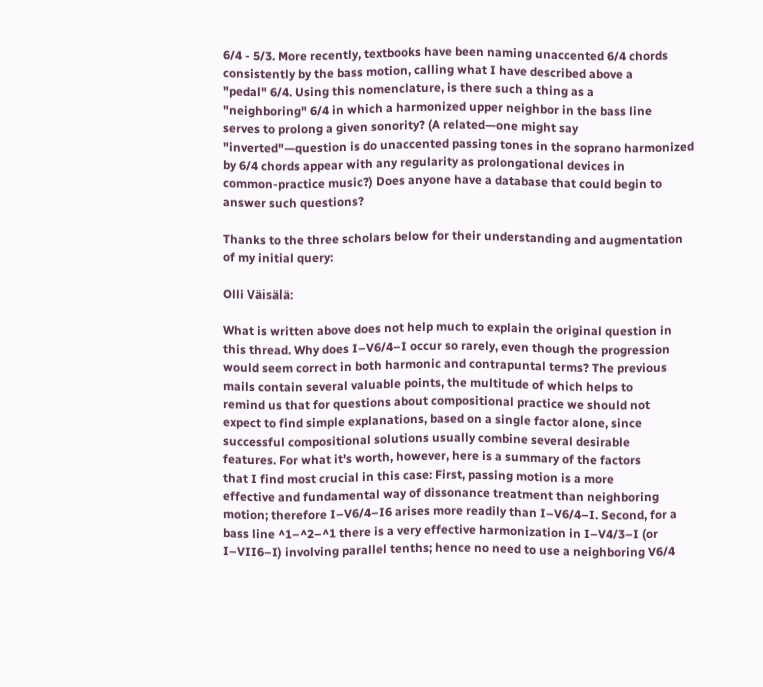6/4 - 5/3. More recently, textbooks have been naming unaccented 6/4 chords
consistently by the bass motion, calling what I have described above a
"pedal" 6/4. Using this nomenclature, is there such a thing as a
"neighboring" 6/4 in which a harmonized upper neighbor in the bass line
serves to prolong a given sonority? (A related—one might say
"inverted"—question is do unaccented passing tones in the soprano harmonized
by 6/4 chords appear with any regularity as prolongational devices in
common-practice music?) Does anyone have a database that could begin to
answer such questions?

Thanks to the three scholars below for their understanding and augmentation
of my initial query:

Olli Väisälä:

What is written above does not help much to explain the original question in
this thread. Why does I–V6/4–I occur so rarely, even though the progression
would seem correct in both harmonic and contrapuntal terms? The previous
mails contain several valuable points, the multitude of which helps to
remind us that for questions about compositional practice we should not
expect to find simple explanations, based on a single factor alone, since
successful compositional solutions usually combine several desirable
features. For what it's worth, however, here is a summary of the factors
that I find most crucial in this case: First, passing motion is a more
effective and fundamental way of dissonance treatment than neighboring
motion; therefore I–V6/4–I6 arises more readily than I–V6/4–I. Second, for a
bass line ^1–^2–^1 there is a very effective harmonization in I–V4/3–I (or
I–VII6–I) involving parallel tenths; hence no need to use a neighboring V6/4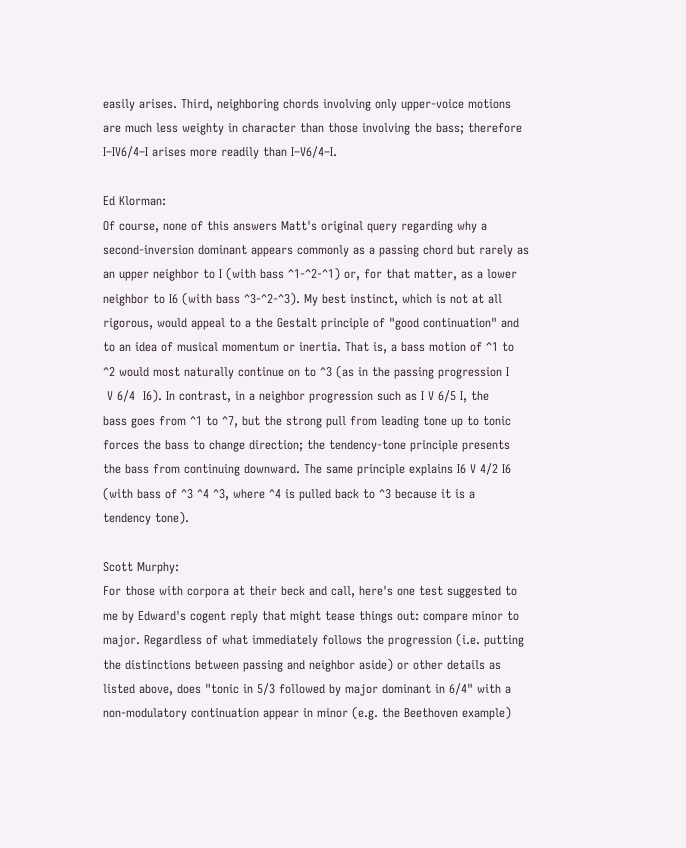easily arises. Third, neighboring chords involving only upper-voice motions
are much less weighty in character than those involving the bass; therefore
I–IV6/4–I arises more readily than I–V6/4–I.

Ed Klorman:
Of course, none of this answers Matt's original query regarding why a
second-inversion dominant appears commonly as a passing chord but rarely as
an upper neighbor to I (with bass ^1-^2-^1) or, for that matter, as a lower
neighbor to I6 (with bass ^3-^2-^3). My best instinct, which is not at all
rigorous, would appeal to a the Gestalt principle of "good continuation" and
to an idea of musical momentum or inertia. That is, a bass motion of ^1 to
^2 would most naturally continue on to ^3 (as in the passing progression I
 V 6/4  I6). In contrast, in a neighbor progression such as I V 6/5 I, the
bass goes from ^1 to ^7, but the strong pull from leading tone up to tonic
forces the bass to change direction; the tendency-tone principle presents
the bass from continuing downward. The same principle explains I6 V 4/2 I6
(with bass of ^3 ^4 ^3, where ^4 is pulled back to ^3 because it is a
tendency tone).

Scott Murphy:
For those with corpora at their beck and call, here's one test suggested to
me by Edward's cogent reply that might tease things out: compare minor to
major. Regardless of what immediately follows the progression (i.e. putting
the distinctions between passing and neighbor aside) or other details as
listed above, does "tonic in 5/3 followed by major dominant in 6/4" with a
non-modulatory continuation appear in minor (e.g. the Beethoven example)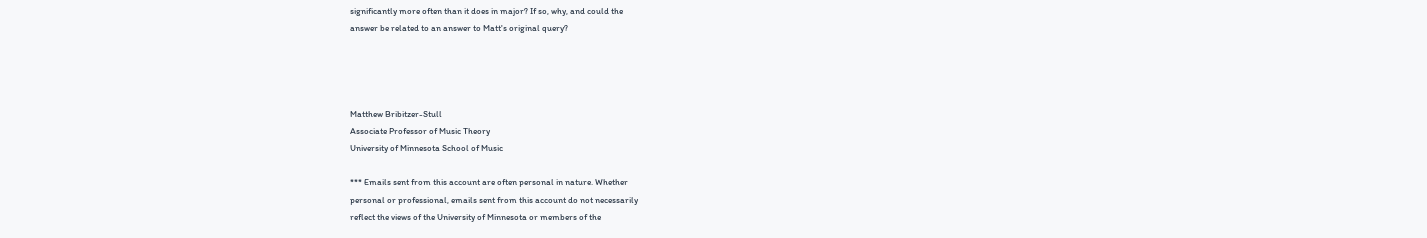significantly more often than it does in major? If so, why, and could the
answer be related to an answer to Matt's original query?




Matthew Bribitzer-Stull
Associate Professor of Music Theory
University of Minnesota School of Music

*** Emails sent from this account are often personal in nature. Whether
personal or professional, emails sent from this account do not necessarily
reflect the views of the University of Minnesota or members of the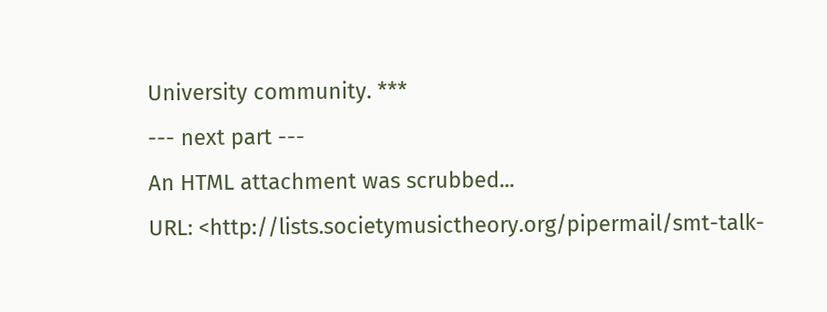University community. ***
--- next part ---
An HTML attachment was scrubbed...
URL: <http://lists.societymusictheory.org/pipermail/smt-talk-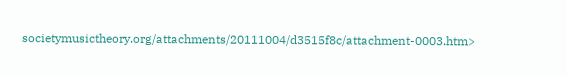societymusictheory.org/attachments/20111004/d3515f8c/attachment-0003.htm>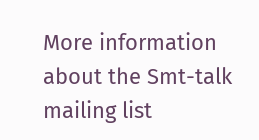More information about the Smt-talk mailing list